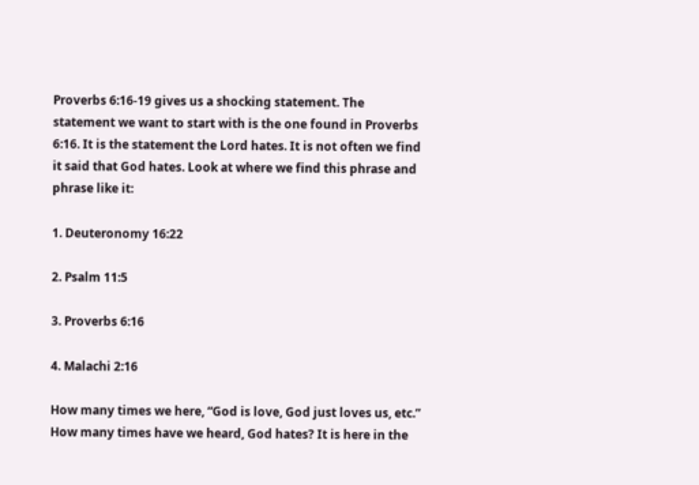Proverbs 6:16-19 gives us a shocking statement. The statement we want to start with is the one found in Proverbs 6:16. It is the statement the Lord hates. It is not often we find it said that God hates. Look at where we find this phrase and phrase like it:

1. Deuteronomy 16:22

2. Psalm 11:5

3. Proverbs 6:16

4. Malachi 2:16

How many times we here, “God is love, God just loves us, etc.” How many times have we heard, God hates? It is here in the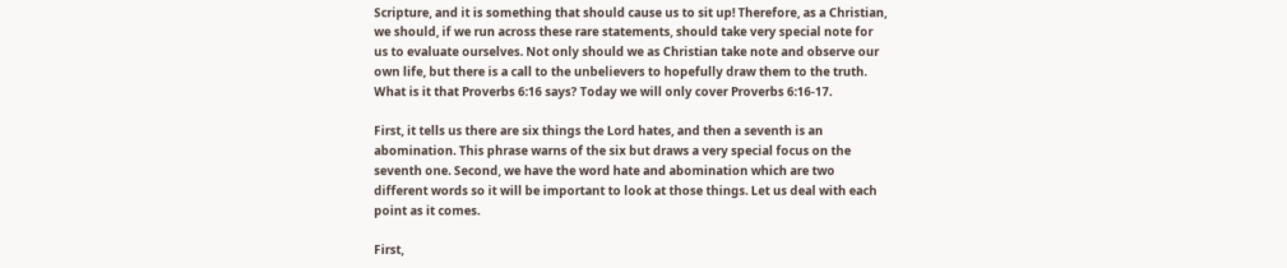Scripture, and it is something that should cause us to sit up! Therefore, as a Christian, we should, if we run across these rare statements, should take very special note for us to evaluate ourselves. Not only should we as Christian take note and observe our own life, but there is a call to the unbelievers to hopefully draw them to the truth. What is it that Proverbs 6:16 says? Today we will only cover Proverbs 6:16-17.

First, it tells us there are six things the Lord hates, and then a seventh is an abomination. This phrase warns of the six but draws a very special focus on the seventh one. Second, we have the word hate and abomination which are two different words so it will be important to look at those things. Let us deal with each point as it comes.

First,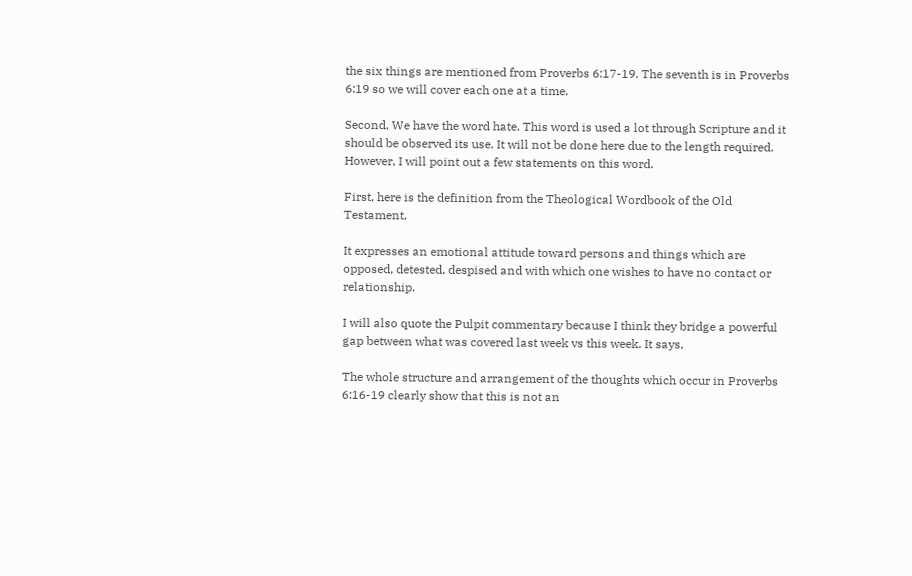the six things are mentioned from Proverbs 6:17-19. The seventh is in Proverbs 6:19 so we will cover each one at a time.

Second, We have the word hate. This word is used a lot through Scripture and it should be observed its use. It will not be done here due to the length required. However, I will point out a few statements on this word.

First, here is the definition from the Theological Wordbook of the Old Testament,

It expresses an emotional attitude toward persons and things which are opposed, detested, despised and with which one wishes to have no contact or relationship.

I will also quote the Pulpit commentary because I think they bridge a powerful gap between what was covered last week vs this week. It says,

The whole structure and arrangement of the thoughts which occur in Proverbs 6:16-19 clearly show that this is not an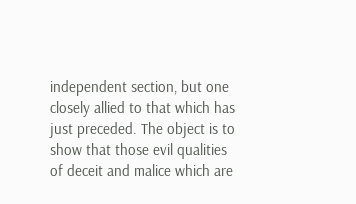independent section, but one closely allied to that which has just preceded. The object is to show that those evil qualities of deceit and malice which are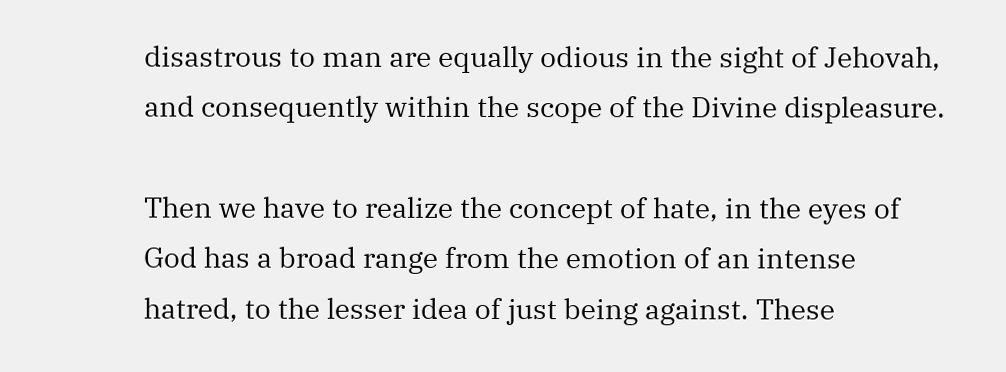disastrous to man are equally odious in the sight of Jehovah, and consequently within the scope of the Divine displeasure.

Then we have to realize the concept of hate, in the eyes of God has a broad range from the emotion of an intense hatred, to the lesser idea of just being against. These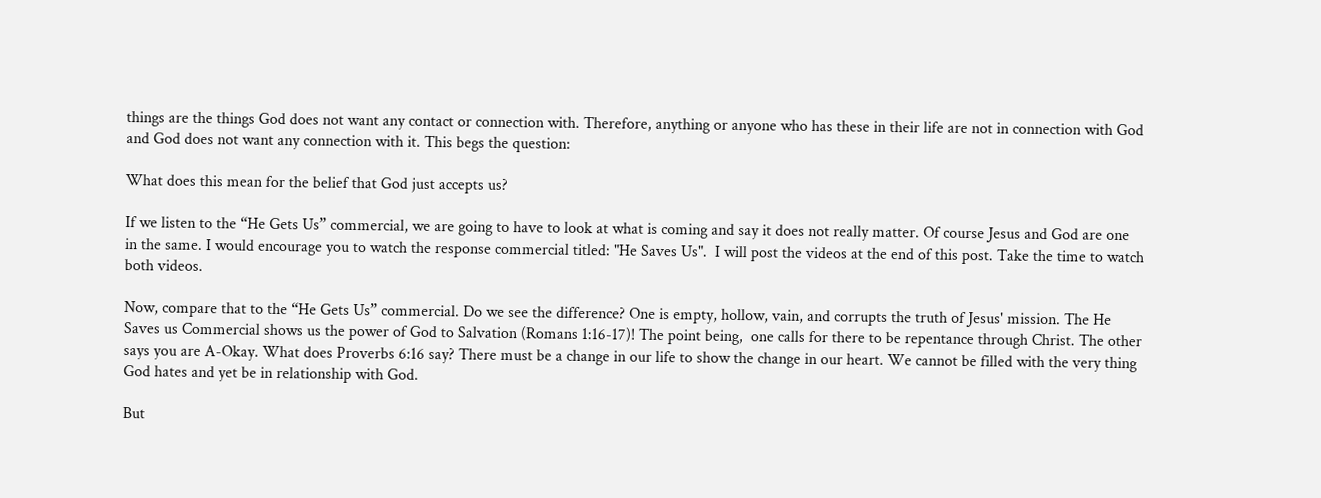things are the things God does not want any contact or connection with. Therefore, anything or anyone who has these in their life are not in connection with God and God does not want any connection with it. This begs the question:

What does this mean for the belief that God just accepts us?

If we listen to the “He Gets Us” commercial, we are going to have to look at what is coming and say it does not really matter. Of course Jesus and God are one in the same. I would encourage you to watch the response commercial titled: "He Saves Us".  I will post the videos at the end of this post. Take the time to watch both videos.

Now, compare that to the “He Gets Us” commercial. Do we see the difference? One is empty, hollow, vain, and corrupts the truth of Jesus' mission. The He Saves us Commercial shows us the power of God to Salvation (Romans 1:16-17)! The point being,  one calls for there to be repentance through Christ. The other says you are A-Okay. What does Proverbs 6:16 say? There must be a change in our life to show the change in our heart. We cannot be filled with the very thing God hates and yet be in relationship with God.

But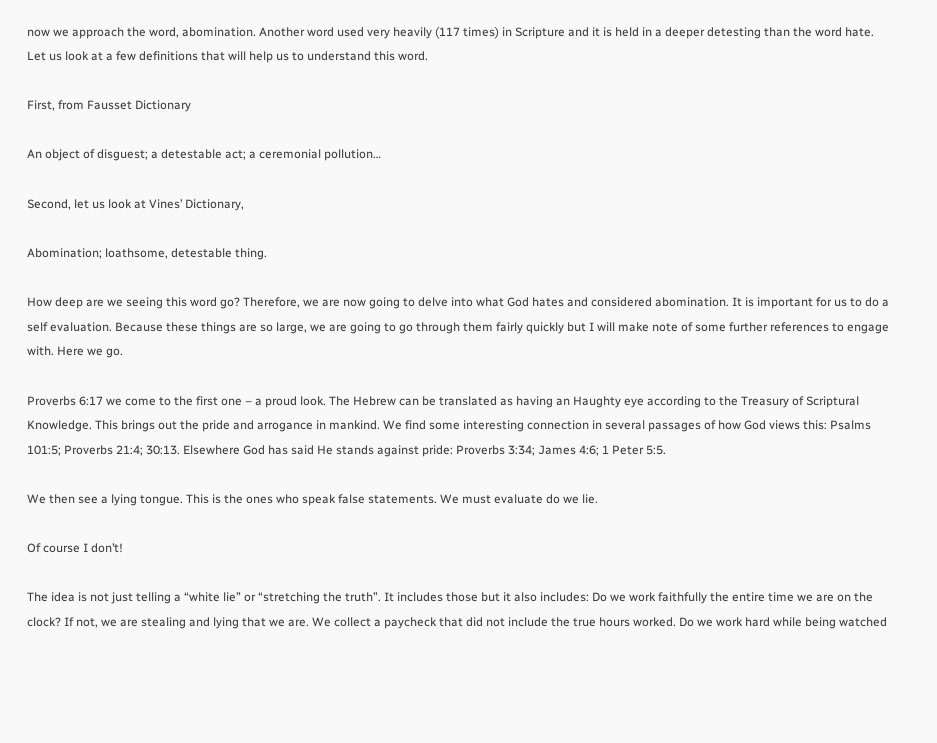now we approach the word, abomination. Another word used very heavily (117 times) in Scripture and it is held in a deeper detesting than the word hate. Let us look at a few definitions that will help us to understand this word.

First, from Fausset Dictionary

An object of disguest; a detestable act; a ceremonial pollution…

Second, let us look at Vines’ Dictionary,

Abomination; loathsome, detestable thing.

How deep are we seeing this word go? Therefore, we are now going to delve into what God hates and considered abomination. It is important for us to do a self evaluation. Because these things are so large, we are going to go through them fairly quickly but I will make note of some further references to engage with. Here we go.

Proverbs 6:17 we come to the first one – a proud look. The Hebrew can be translated as having an Haughty eye according to the Treasury of Scriptural Knowledge. This brings out the pride and arrogance in mankind. We find some interesting connection in several passages of how God views this: Psalms 101:5; Proverbs 21:4; 30:13. Elsewhere God has said He stands against pride: Proverbs 3:34; James 4:6; 1 Peter 5:5.

We then see a lying tongue. This is the ones who speak false statements. We must evaluate do we lie.

Of course I don’t!

The idea is not just telling a “white lie” or “stretching the truth”. It includes those but it also includes: Do we work faithfully the entire time we are on the clock? If not, we are stealing and lying that we are. We collect a paycheck that did not include the true hours worked. Do we work hard while being watched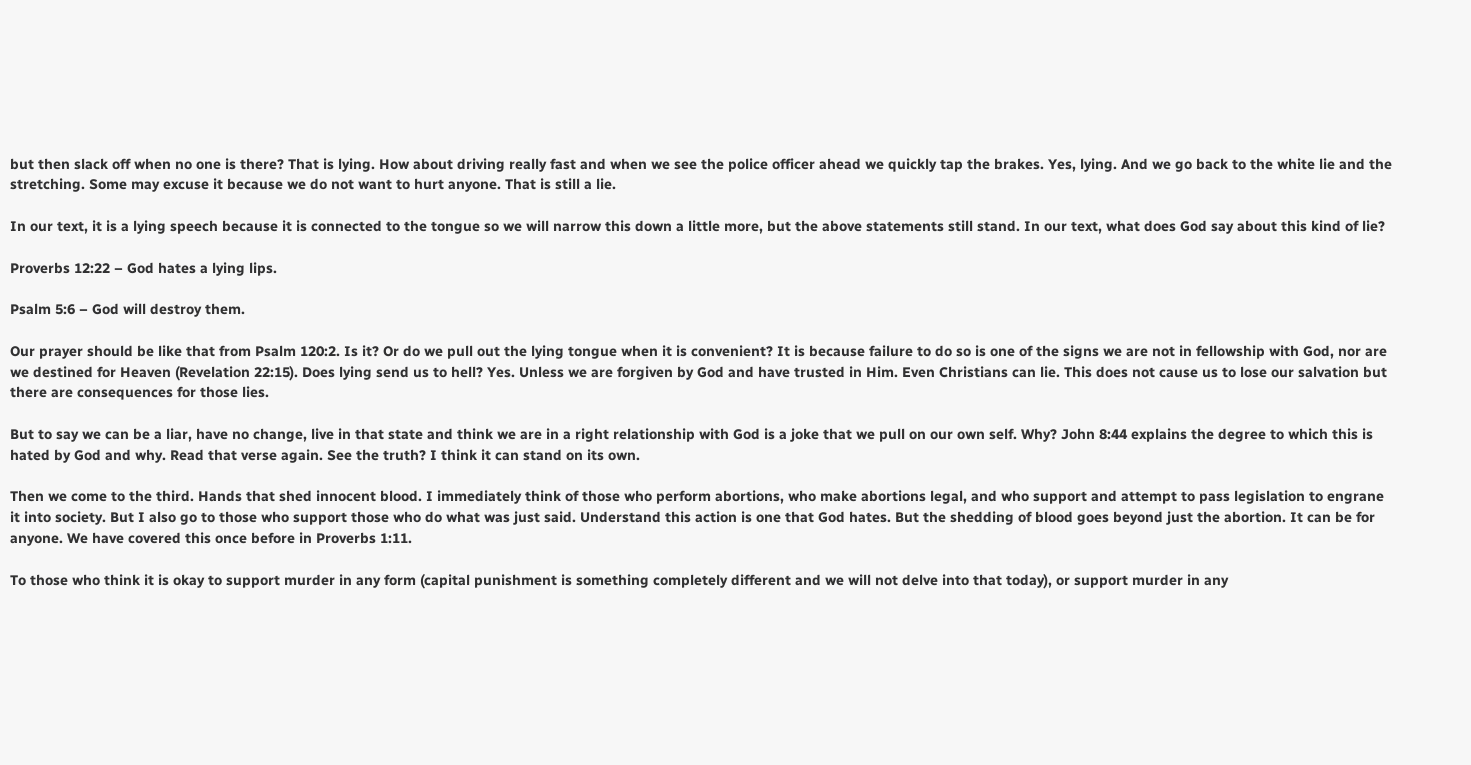but then slack off when no one is there? That is lying. How about driving really fast and when we see the police officer ahead we quickly tap the brakes. Yes, lying. And we go back to the white lie and the stretching. Some may excuse it because we do not want to hurt anyone. That is still a lie.

In our text, it is a lying speech because it is connected to the tongue so we will narrow this down a little more, but the above statements still stand. In our text, what does God say about this kind of lie?

Proverbs 12:22 – God hates a lying lips.

Psalm 5:6 – God will destroy them.

Our prayer should be like that from Psalm 120:2. Is it? Or do we pull out the lying tongue when it is convenient? It is because failure to do so is one of the signs we are not in fellowship with God, nor are we destined for Heaven (Revelation 22:15). Does lying send us to hell? Yes. Unless we are forgiven by God and have trusted in Him. Even Christians can lie. This does not cause us to lose our salvation but there are consequences for those lies.

But to say we can be a liar, have no change, live in that state and think we are in a right relationship with God is a joke that we pull on our own self. Why? John 8:44 explains the degree to which this is hated by God and why. Read that verse again. See the truth? I think it can stand on its own.

Then we come to the third. Hands that shed innocent blood. I immediately think of those who perform abortions, who make abortions legal, and who support and attempt to pass legislation to engrane it into society. But I also go to those who support those who do what was just said. Understand this action is one that God hates. But the shedding of blood goes beyond just the abortion. It can be for anyone. We have covered this once before in Proverbs 1:11.

To those who think it is okay to support murder in any form (capital punishment is something completely different and we will not delve into that today), or support murder in any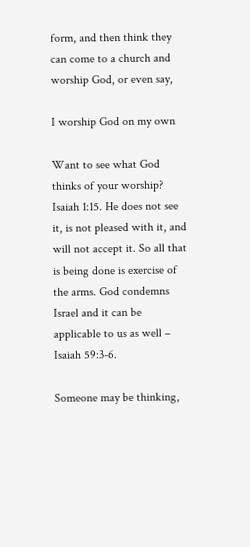form, and then think they can come to a church and worship God, or even say,

I worship God on my own

Want to see what God thinks of your worship? Isaiah 1:15. He does not see it, is not pleased with it, and will not accept it. So all that is being done is exercise of the arms. God condemns Israel and it can be applicable to us as well – Isaiah 59:3-6.

Someone may be thinking,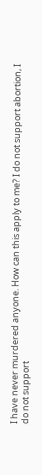I have never murdered anyone. How can this apply to me? I do not support abortion, I do not support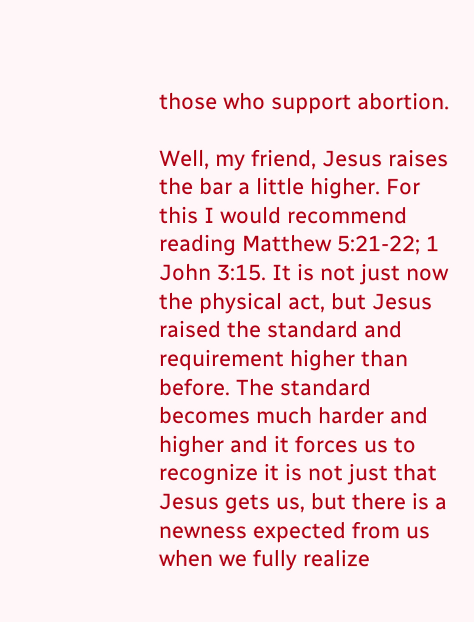those who support abortion.

Well, my friend, Jesus raises the bar a little higher. For this I would recommend reading Matthew 5:21-22; 1 John 3:15. It is not just now the physical act, but Jesus raised the standard and requirement higher than before. The standard becomes much harder and higher and it forces us to recognize it is not just that Jesus gets us, but there is a newness expected from us when we fully realize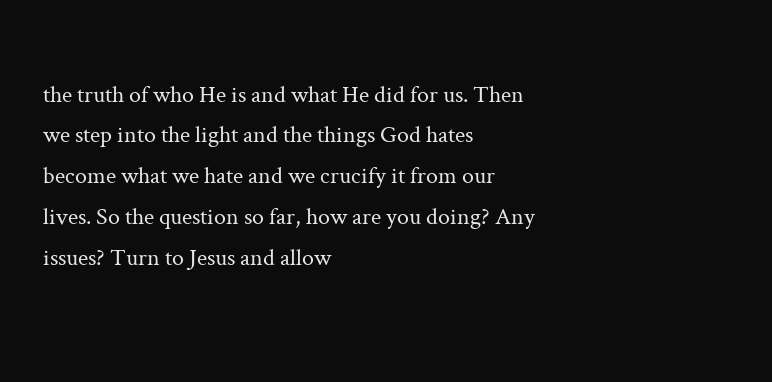the truth of who He is and what He did for us. Then we step into the light and the things God hates become what we hate and we crucify it from our lives. So the question so far, how are you doing? Any issues? Turn to Jesus and allow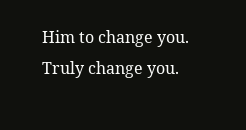Him to change you. Truly change you.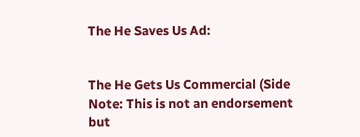The He Saves Us Ad:


The He Gets Us Commercial (Side Note: This is not an endorsement but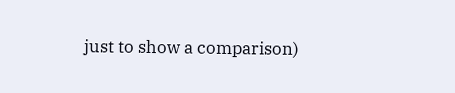just to show a comparison)